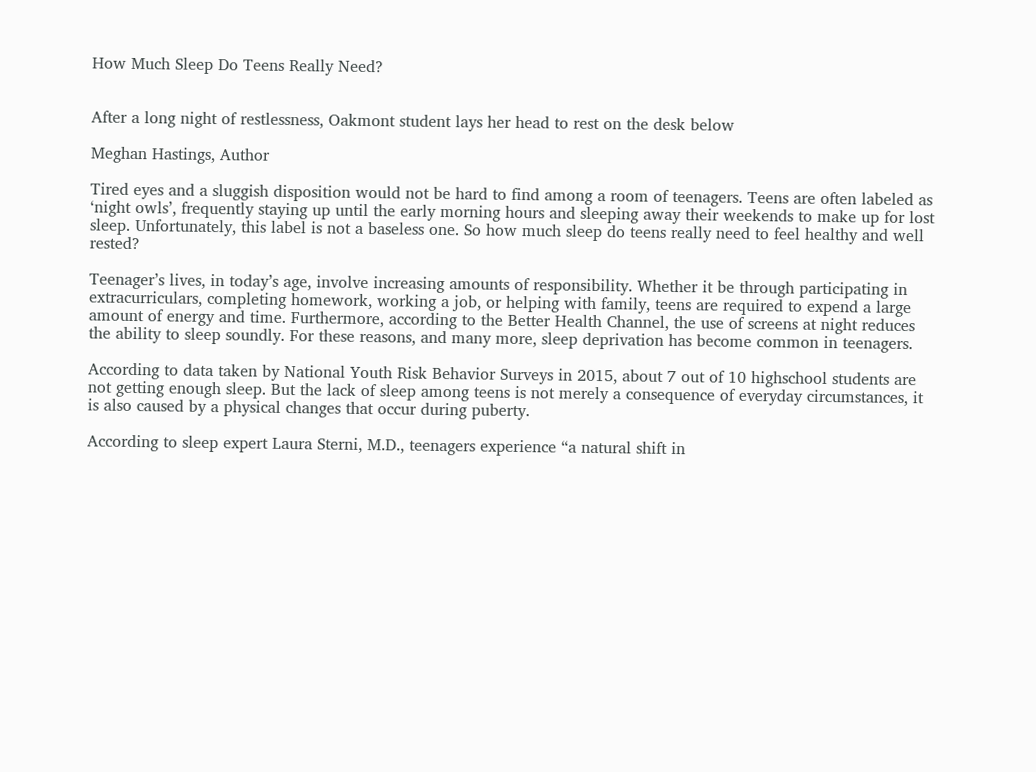How Much Sleep Do Teens Really Need?


After a long night of restlessness, Oakmont student lays her head to rest on the desk below

Meghan Hastings, Author

Tired eyes and a sluggish disposition would not be hard to find among a room of teenagers. Teens are often labeled as  ‘night owls’, frequently staying up until the early morning hours and sleeping away their weekends to make up for lost sleep. Unfortunately, this label is not a baseless one. So how much sleep do teens really need to feel healthy and well rested?

Teenager’s lives, in today’s age, involve increasing amounts of responsibility. Whether it be through participating in extracurriculars, completing homework, working a job, or helping with family, teens are required to expend a large amount of energy and time. Furthermore, according to the Better Health Channel, the use of screens at night reduces the ability to sleep soundly. For these reasons, and many more, sleep deprivation has become common in teenagers.

According to data taken by National Youth Risk Behavior Surveys in 2015, about 7 out of 10 highschool students are not getting enough sleep. But the lack of sleep among teens is not merely a consequence of everyday circumstances, it is also caused by a physical changes that occur during puberty.

According to sleep expert Laura Sterni, M.D., teenagers experience “a natural shift in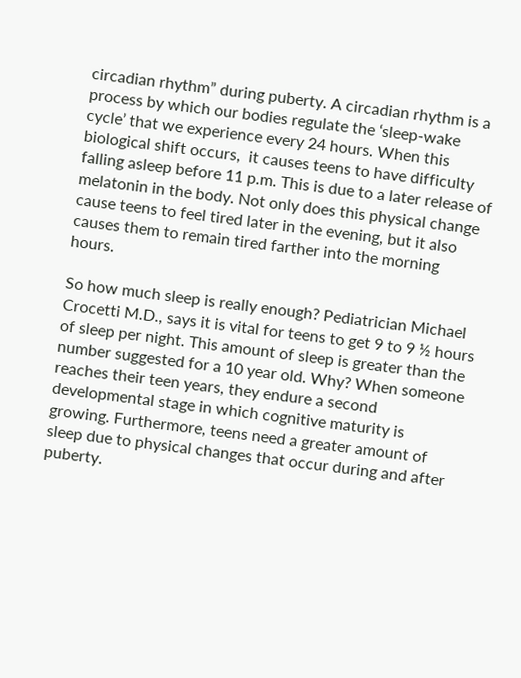circadian rhythm” during puberty. A circadian rhythm is a process by which our bodies regulate the ‘sleep-wake cycle’ that we experience every 24 hours. When this biological shift occurs,  it causes teens to have difficulty falling asleep before 11 p.m. This is due to a later release of melatonin in the body. Not only does this physical change cause teens to feel tired later in the evening, but it also causes them to remain tired farther into the morning hours.

So how much sleep is really enough? Pediatrician Michael Crocetti M.D., says it is vital for teens to get 9 to 9 ½ hours of sleep per night. This amount of sleep is greater than the number suggested for a 10 year old. Why? When someone reaches their teen years, they endure a second developmental stage in which cognitive maturity is growing. Furthermore, teens need a greater amount of sleep due to physical changes that occur during and after puberty.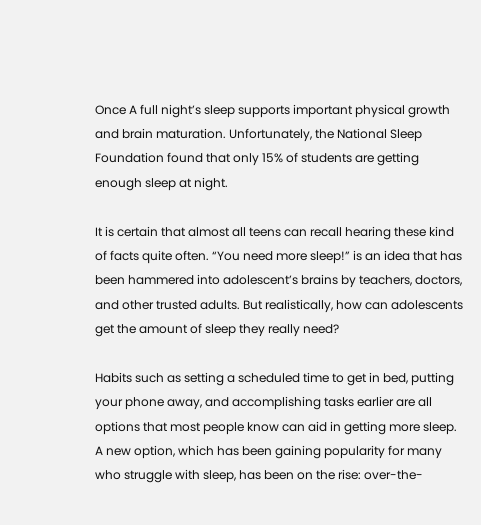Once A full night’s sleep supports important physical growth and brain maturation. Unfortunately, the National Sleep Foundation found that only 15% of students are getting enough sleep at night.

It is certain that almost all teens can recall hearing these kind of facts quite often. “You need more sleep!” is an idea that has been hammered into adolescent’s brains by teachers, doctors, and other trusted adults. But realistically, how can adolescents get the amount of sleep they really need?

Habits such as setting a scheduled time to get in bed, putting your phone away, and accomplishing tasks earlier are all options that most people know can aid in getting more sleep. A new option, which has been gaining popularity for many who struggle with sleep, has been on the rise: over-the-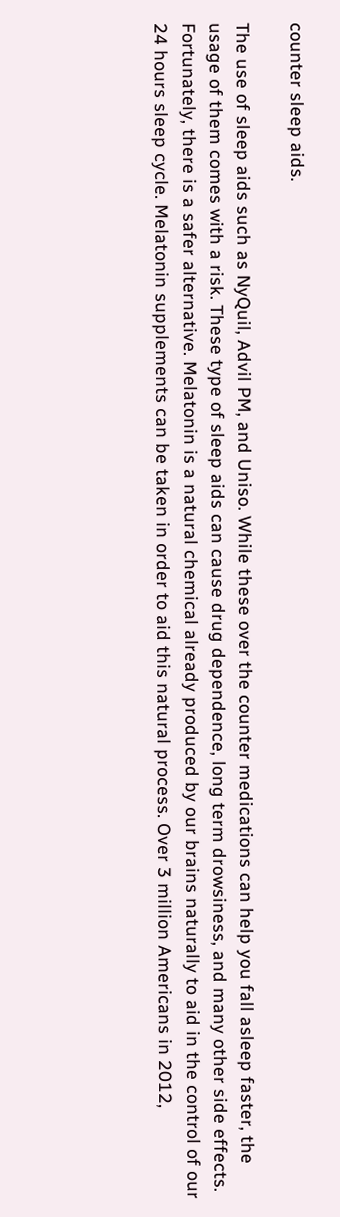counter sleep aids.

The use of sleep aids such as NyQuil, Advil PM, and Uniso. While these over the counter medications can help you fall asleep faster, the usage of them comes with a risk. These type of sleep aids can cause drug dependence, long term drowsiness, and many other side effects.  Fortunately, there is a safer alternative. Melatonin is a natural chemical already produced by our brains naturally to aid in the control of our 24 hours sleep cycle. Melatonin supplements can be taken in order to aid this natural process. Over 3 million Americans in 2012,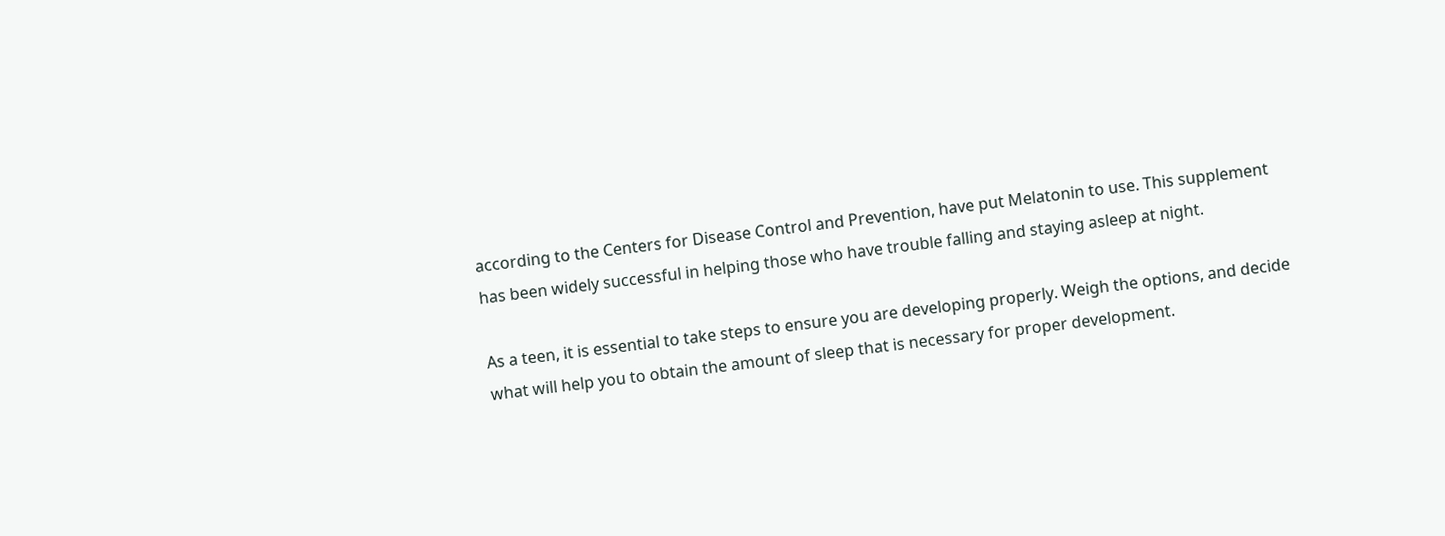according to the Centers for Disease Control and Prevention, have put Melatonin to use. This supplement has been widely successful in helping those who have trouble falling and staying asleep at night.

As a teen, it is essential to take steps to ensure you are developing properly. Weigh the options, and decide what will help you to obtain the amount of sleep that is necessary for proper development.